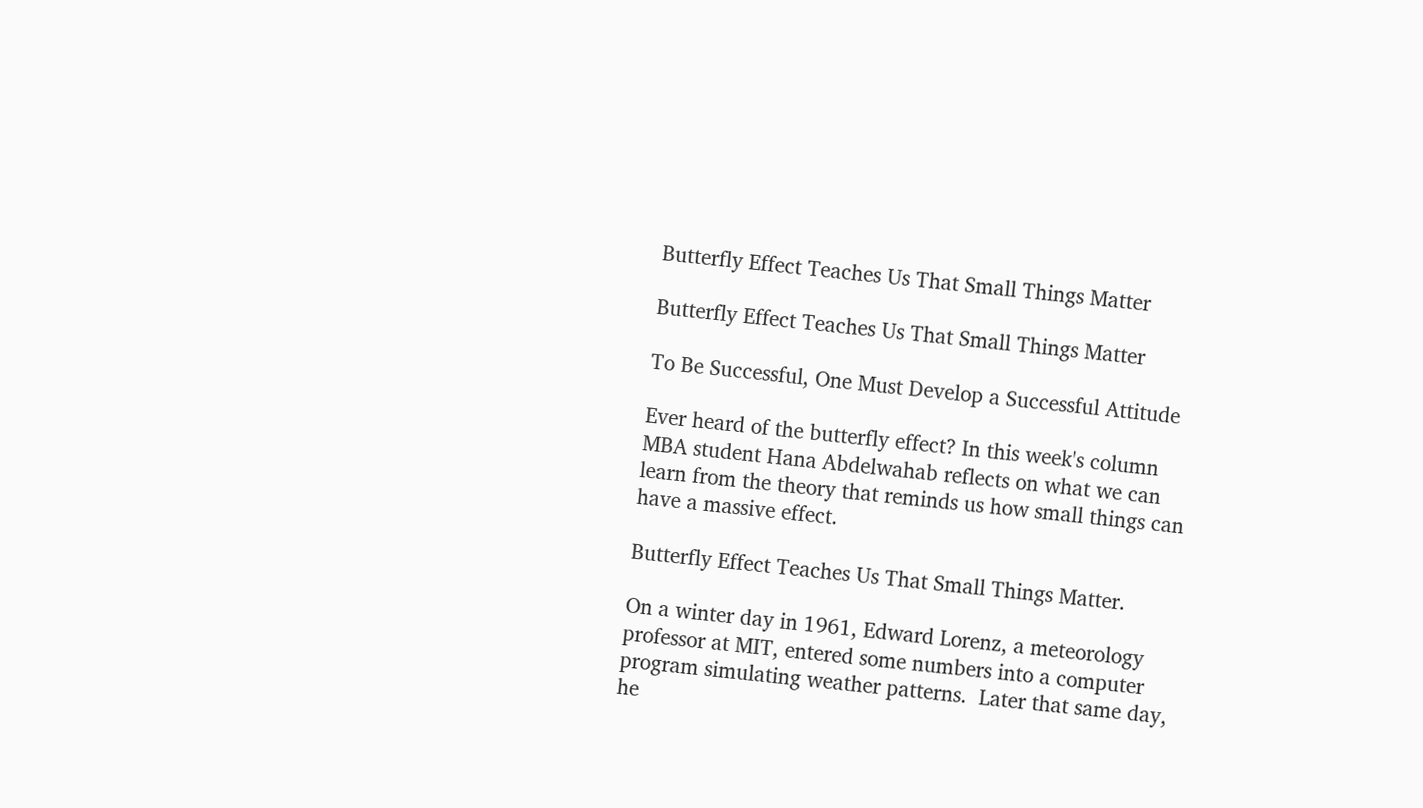Butterfly Effect Teaches Us That Small Things Matter

Butterfly Effect Teaches Us That Small Things Matter

To Be Successful, One Must Develop a Successful Attitude

Ever heard of the butterfly effect? In this week's column MBA student Hana Abdelwahab reflects on what we can learn from the theory that reminds us how small things can have a massive effect.

Butterfly Effect Teaches Us That Small Things Matter.

On a winter day in 1961, Edward Lorenz, a meteorology professor at MIT, entered some numbers into a computer program simulating weather patterns.  Later that same day, he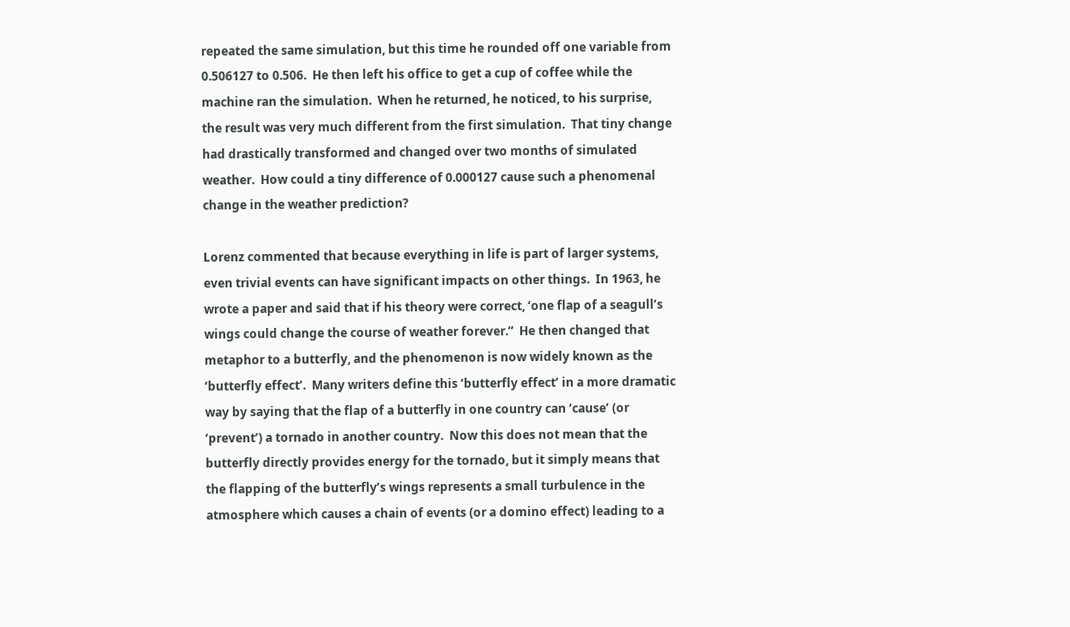repeated the same simulation, but this time he rounded off one variable from 0.506127 to 0.506.  He then left his office to get a cup of coffee while the machine ran the simulation.  When he returned, he noticed, to his surprise, the result was very much different from the first simulation.  That tiny change had drastically transformed and changed over two months of simulated weather.  How could a tiny difference of 0.000127 cause such a phenomenal change in the weather prediction?

Lorenz commented that because everything in life is part of larger systems, even trivial events can have significant impacts on other things.  In 1963, he wrote a paper and said that if his theory were correct, ‘one flap of a seagull’s wings could change the course of weather forever.”  He then changed that metaphor to a butterfly, and the phenomenon is now widely known as the ‘butterfly effect’.  Many writers define this ‘butterfly effect’ in a more dramatic way by saying that the flap of a butterfly in one country can ‘cause’ (or ‘prevent’) a tornado in another country.  Now this does not mean that the butterfly directly provides energy for the tornado, but it simply means that the flapping of the butterfly’s wings represents a small turbulence in the atmosphere which causes a chain of events (or a domino effect) leading to a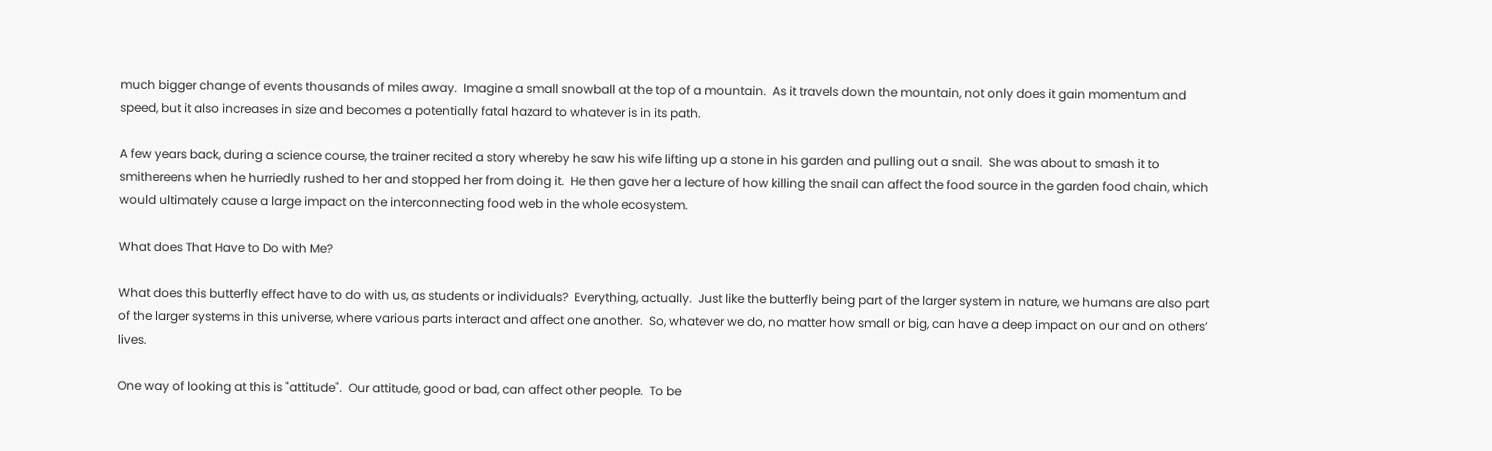much bigger change of events thousands of miles away.  Imagine a small snowball at the top of a mountain.  As it travels down the mountain, not only does it gain momentum and speed, but it also increases in size and becomes a potentially fatal hazard to whatever is in its path.

A few years back, during a science course, the trainer recited a story whereby he saw his wife lifting up a stone in his garden and pulling out a snail.  She was about to smash it to smithereens when he hurriedly rushed to her and stopped her from doing it.  He then gave her a lecture of how killing the snail can affect the food source in the garden food chain, which would ultimately cause a large impact on the interconnecting food web in the whole ecosystem.

What does That Have to Do with Me?

What does this butterfly effect have to do with us, as students or individuals?  Everything, actually.  Just like the butterfly being part of the larger system in nature, we humans are also part of the larger systems in this universe, where various parts interact and affect one another.  So, whatever we do, no matter how small or big, can have a deep impact on our and on others’ lives.

One way of looking at this is "attitude".  Our attitude, good or bad, can affect other people.  To be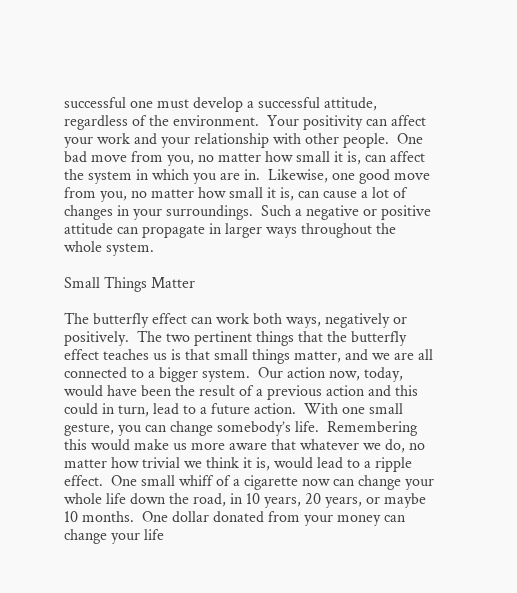successful one must develop a successful attitude, regardless of the environment.  Your positivity can affect your work and your relationship with other people.  One bad move from you, no matter how small it is, can affect the system in which you are in.  Likewise, one good move from you, no matter how small it is, can cause a lot of changes in your surroundings.  Such a negative or positive attitude can propagate in larger ways throughout the whole system.

Small Things Matter

The butterfly effect can work both ways, negatively or positively.  The two pertinent things that the butterfly effect teaches us is that small things matter, and we are all connected to a bigger system.  Our action now, today, would have been the result of a previous action and this could in turn, lead to a future action.  With one small gesture, you can change somebody’s life.  Remembering this would make us more aware that whatever we do, no matter how trivial we think it is, would lead to a ripple effect.  One small whiff of a cigarette now can change your whole life down the road, in 10 years, 20 years, or maybe 10 months.  One dollar donated from your money can change your life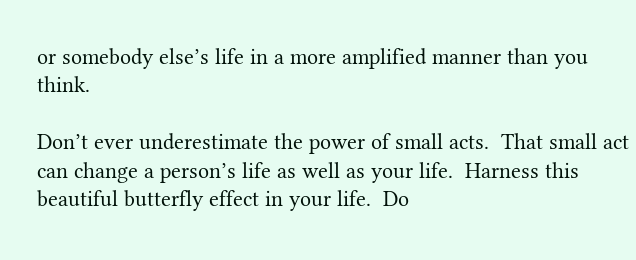or somebody else’s life in a more amplified manner than you think.

Don’t ever underestimate the power of small acts.  That small act can change a person’s life as well as your life.  Harness this beautiful butterfly effect in your life.  Do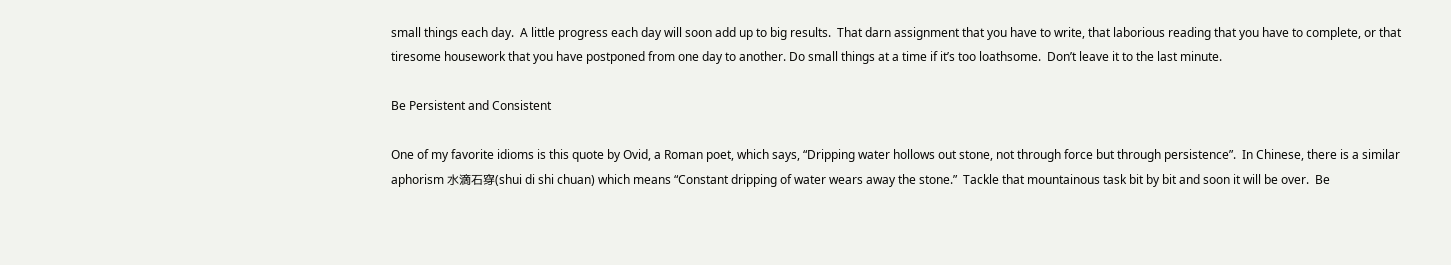small things each day.  A little progress each day will soon add up to big results.  That darn assignment that you have to write, that laborious reading that you have to complete, or that tiresome housework that you have postponed from one day to another. Do small things at a time if it’s too loathsome.  Don’t leave it to the last minute.

Be Persistent and Consistent

One of my favorite idioms is this quote by Ovid, a Roman poet, which says, “Dripping water hollows out stone, not through force but through persistence”.  In Chinese, there is a similar aphorism 水滴石穿(shui di shi chuan) which means “Constant dripping of water wears away the stone.”  Tackle that mountainous task bit by bit and soon it will be over.  Be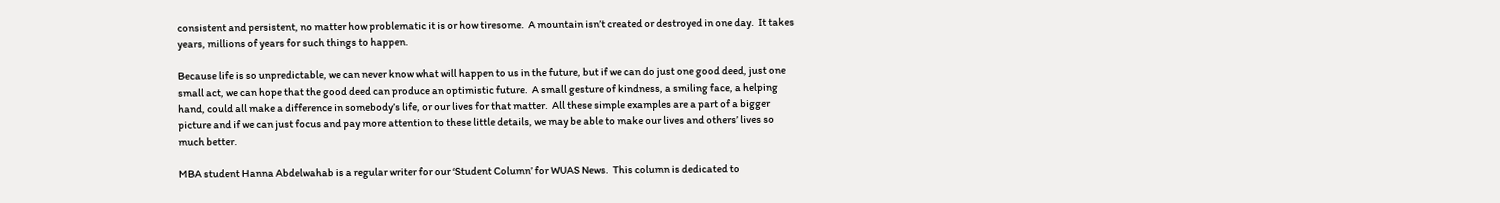consistent and persistent, no matter how problematic it is or how tiresome.  A mountain isn’t created or destroyed in one day.  It takes years, millions of years for such things to happen.

Because life is so unpredictable, we can never know what will happen to us in the future, but if we can do just one good deed, just one small act, we can hope that the good deed can produce an optimistic future.  A small gesture of kindness, a smiling face, a helping hand, could all make a difference in somebody’s life, or our lives for that matter.  All these simple examples are a part of a bigger picture and if we can just focus and pay more attention to these little details, we may be able to make our lives and others’ lives so much better.

MBA student Hanna Abdelwahab is a regular writer for our ‘Student Column’ for WUAS News.  This column is dedicated to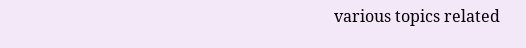various topics related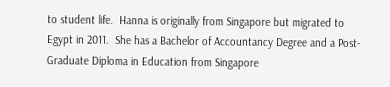to student life.  Hanna is originally from Singapore but migrated to Egypt in 2011.  She has a Bachelor of Accountancy Degree and a Post-Graduate Diploma in Education from Singapore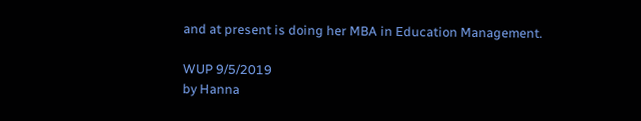and at present is doing her MBA in Education Management.

WUP 9/5/2019
by Hanna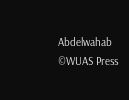Abdelwahab
©WUAS Press